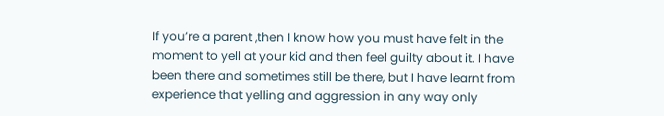If you’re a parent ,then I know how you must have felt in the moment to yell at your kid and then feel guilty about it. I have been there and sometimes still be there, but I have learnt from experience that yelling and aggression in any way only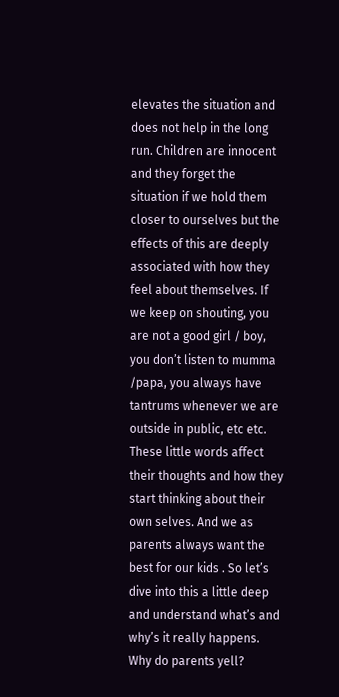elevates the situation and does not help in the long run. Children are innocent and they forget the situation if we hold them closer to ourselves but the effects of this are deeply associated with how they feel about themselves. If we keep on shouting, you are not a good girl / boy, you don’t listen to mumma /papa, you always have tantrums whenever we are outside in public, etc etc. These little words affect their thoughts and how they start thinking about their own selves. And we as parents always want the best for our kids . So let’s dive into this a little deep and understand what’s and why’s it really happens.
Why do parents yell?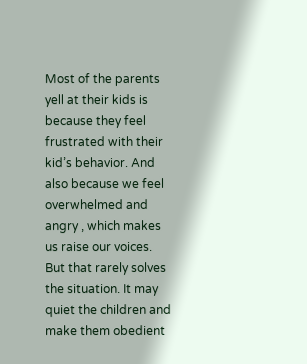Most of the parents yell at their kids is because they feel frustrated with their kid’s behavior. And also because we feel overwhelmed and angry , which makes us raise our voices. But that rarely solves the situation. It may quiet the children and make them obedient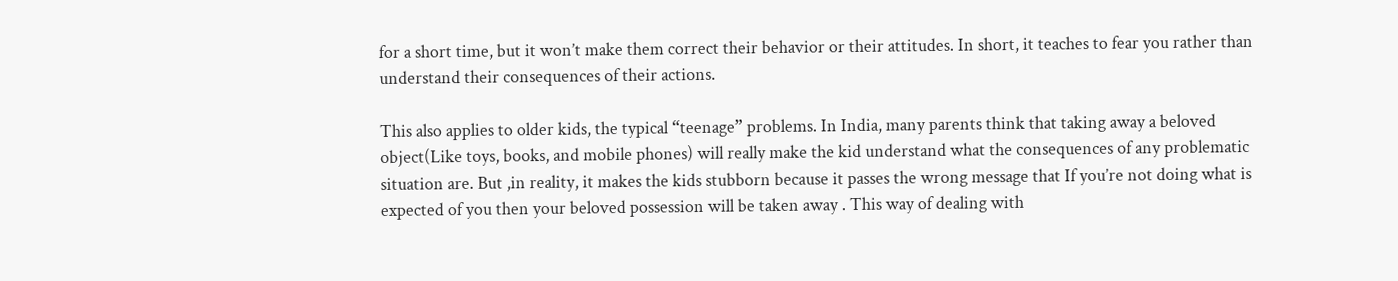for a short time, but it won’t make them correct their behavior or their attitudes. In short, it teaches to fear you rather than understand their consequences of their actions.

This also applies to older kids, the typical “teenage” problems. In India, many parents think that taking away a beloved object(Like toys, books, and mobile phones) will really make the kid understand what the consequences of any problematic situation are. But ,in reality, it makes the kids stubborn because it passes the wrong message that If you’re not doing what is expected of you then your beloved possession will be taken away . This way of dealing with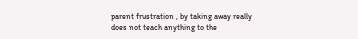parent frustration , by taking away really does not teach anything to the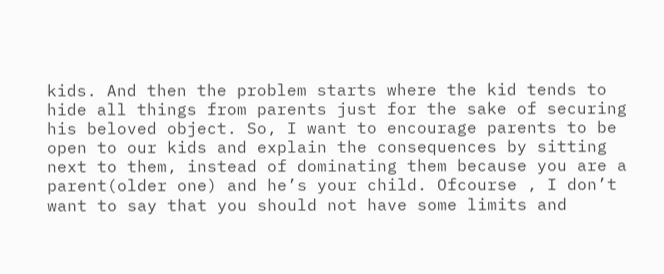kids. And then the problem starts where the kid tends to hide all things from parents just for the sake of securing his beloved object. So, I want to encourage parents to be open to our kids and explain the consequences by sitting next to them, instead of dominating them because you are a parent(older one) and he’s your child. Ofcourse , I don’t want to say that you should not have some limits and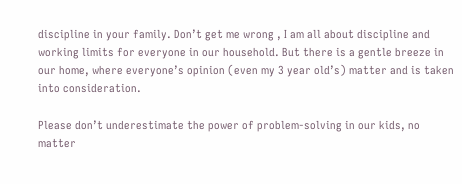discipline in your family. Don’t get me wrong , I am all about discipline and working limits for everyone in our household. But there is a gentle breeze in our home, where everyone’s opinion (even my 3 year old’s) matter and is taken into consideration.

Please don’t underestimate the power of problem-solving in our kids, no matter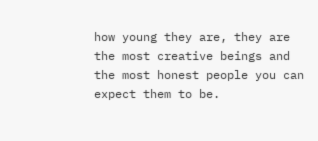how young they are, they are the most creative beings and the most honest people you can expect them to be.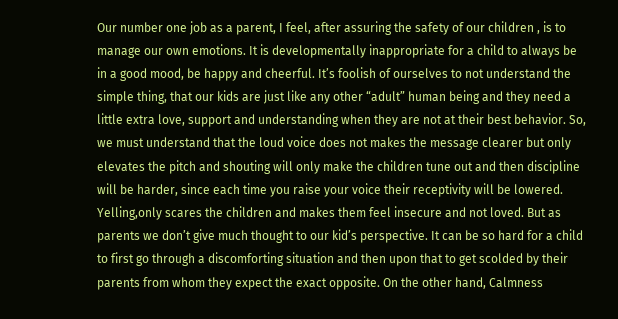Our number one job as a parent, I feel, after assuring the safety of our children , is to manage our own emotions. It is developmentally inappropriate for a child to always be in a good mood, be happy and cheerful. It’s foolish of ourselves to not understand the simple thing, that our kids are just like any other “adult” human being and they need a little extra love, support and understanding when they are not at their best behavior. So, we must understand that the loud voice does not makes the message clearer but only elevates the pitch and shouting will only make the children tune out and then discipline will be harder, since each time you raise your voice their receptivity will be lowered. Yelling,only scares the children and makes them feel insecure and not loved. But as parents we don’t give much thought to our kid’s perspective. It can be so hard for a child to first go through a discomforting situation and then upon that to get scolded by their parents from whom they expect the exact opposite. On the other hand, Calmness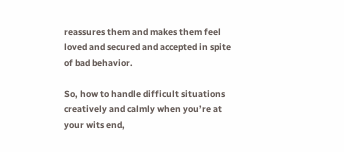reassures them and makes them feel loved and secured and accepted in spite of bad behavior.

So, how to handle difficult situations creatively and calmly when you’re at your wits end,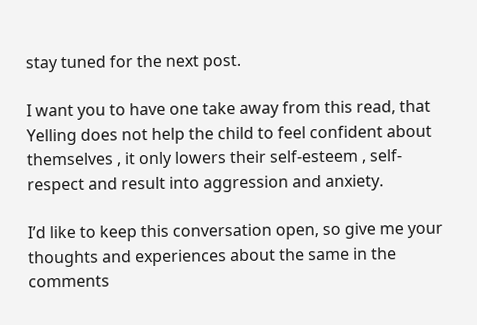stay tuned for the next post.

I want you to have one take away from this read, that Yelling does not help the child to feel confident about themselves , it only lowers their self-esteem , self- respect and result into aggression and anxiety.

I’d like to keep this conversation open, so give me your thoughts and experiences about the same in the comments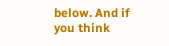below. And if you think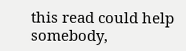this read could help somebody,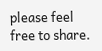please feel free to share.